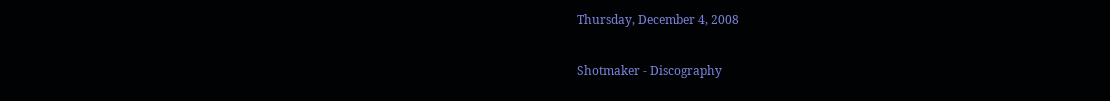Thursday, December 4, 2008

Shotmaker - Discography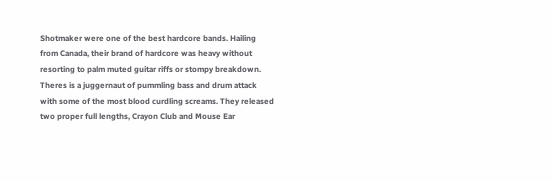Shotmaker were one of the best hardcore bands. Hailing from Canada, their brand of hardcore was heavy without resorting to palm muted guitar riffs or stompy breakdown. Theres is a juggernaut of pummling bass and drum attack with some of the most blood curdling screams. They released two proper full lengths, Crayon Club and Mouse Ear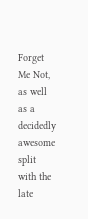Forget Me Not, as well as a decidedly awesome split with the late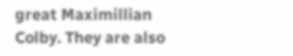great Maximillian Colby. They are also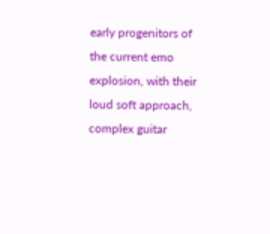early progenitors of the current emo explosion, with their loud soft approach, complex guitar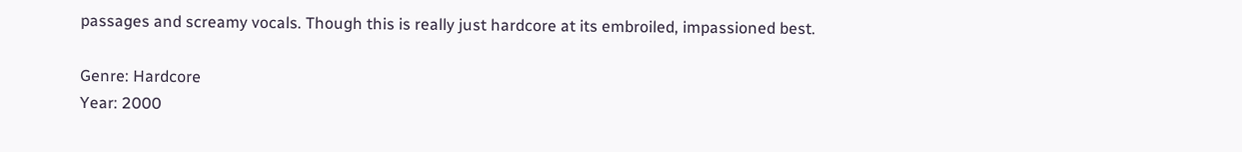passages and screamy vocals. Though this is really just hardcore at its embroiled, impassioned best.

Genre: Hardcore
Year: 2000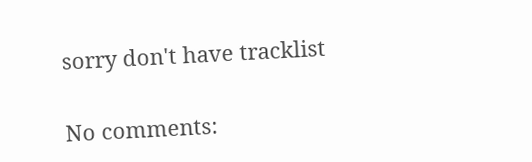sorry don't have tracklist


No comments: